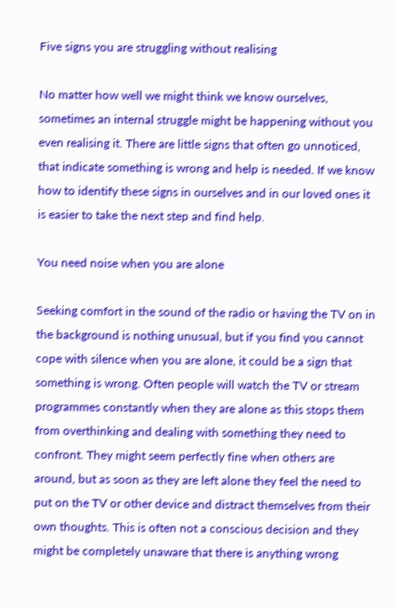Five signs you are struggling without realising

No matter how well we might think we know ourselves, sometimes an internal struggle might be happening without you even realising it. There are little signs that often go unnoticed, that indicate something is wrong and help is needed. If we know how to identify these signs in ourselves and in our loved ones it is easier to take the next step and find help.

You need noise when you are alone

Seeking comfort in the sound of the radio or having the TV on in the background is nothing unusual, but if you find you cannot cope with silence when you are alone, it could be a sign that something is wrong. Often people will watch the TV or stream programmes constantly when they are alone as this stops them from overthinking and dealing with something they need to confront. They might seem perfectly fine when others are around, but as soon as they are left alone they feel the need to put on the TV or other device and distract themselves from their own thoughts. This is often not a conscious decision and they might be completely unaware that there is anything wrong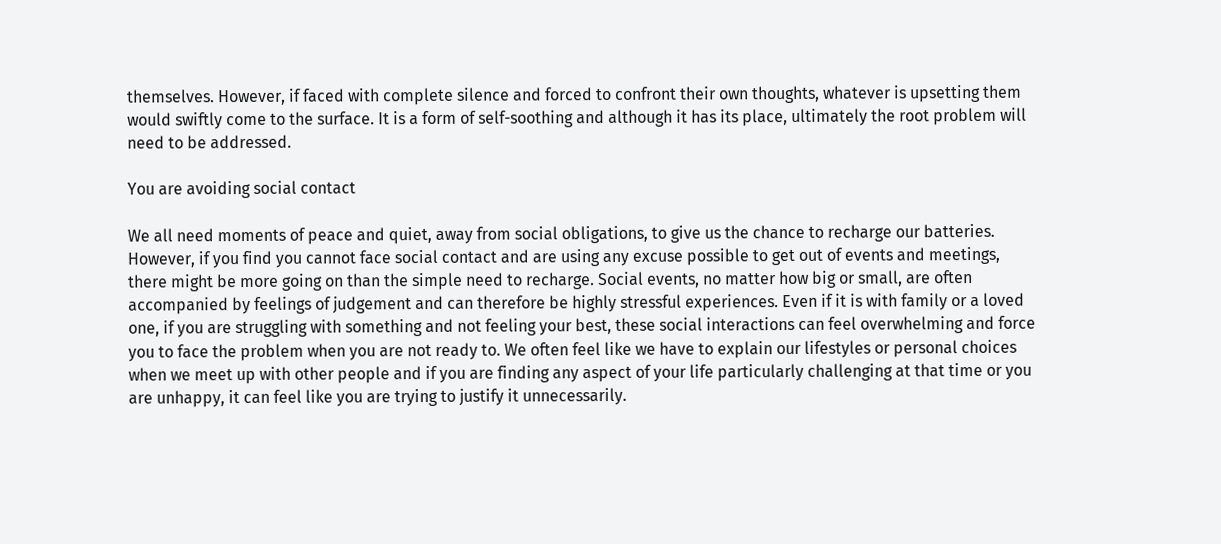themselves. However, if faced with complete silence and forced to confront their own thoughts, whatever is upsetting them would swiftly come to the surface. It is a form of self-soothing and although it has its place, ultimately the root problem will need to be addressed.

You are avoiding social contact

We all need moments of peace and quiet, away from social obligations, to give us the chance to recharge our batteries. However, if you find you cannot face social contact and are using any excuse possible to get out of events and meetings, there might be more going on than the simple need to recharge. Social events, no matter how big or small, are often accompanied by feelings of judgement and can therefore be highly stressful experiences. Even if it is with family or a loved one, if you are struggling with something and not feeling your best, these social interactions can feel overwhelming and force you to face the problem when you are not ready to. We often feel like we have to explain our lifestyles or personal choices when we meet up with other people and if you are finding any aspect of your life particularly challenging at that time or you are unhappy, it can feel like you are trying to justify it unnecessarily.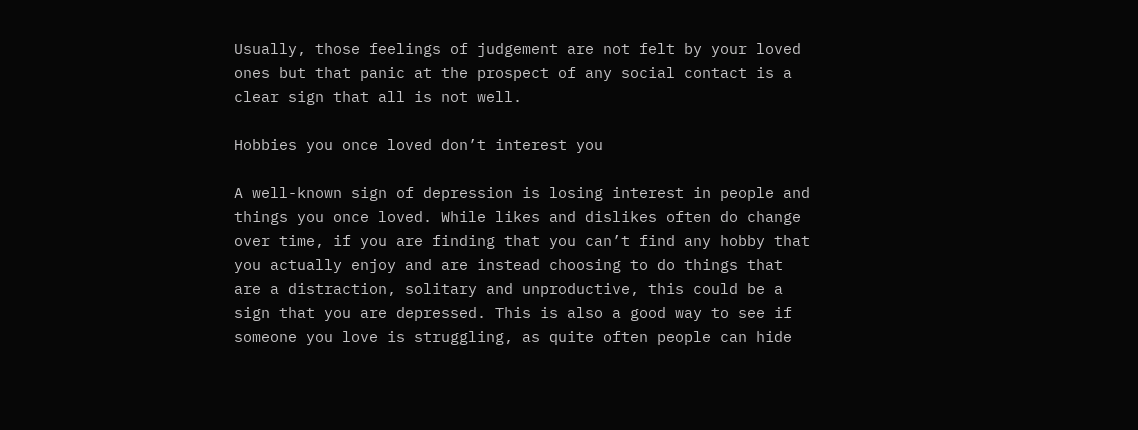Usually, those feelings of judgement are not felt by your loved ones but that panic at the prospect of any social contact is a clear sign that all is not well.

Hobbies you once loved don’t interest you

A well-known sign of depression is losing interest in people and things you once loved. While likes and dislikes often do change over time, if you are finding that you can’t find any hobby that you actually enjoy and are instead choosing to do things that are a distraction, solitary and unproductive, this could be a sign that you are depressed. This is also a good way to see if someone you love is struggling, as quite often people can hide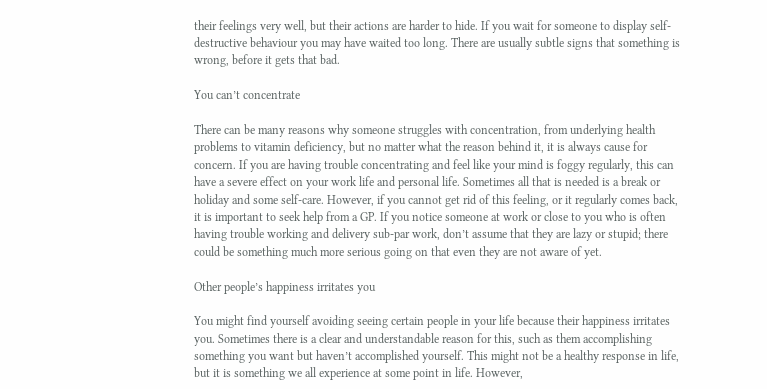their feelings very well, but their actions are harder to hide. If you wait for someone to display self-destructive behaviour you may have waited too long. There are usually subtle signs that something is wrong, before it gets that bad.

You can’t concentrate

There can be many reasons why someone struggles with concentration, from underlying health problems to vitamin deficiency, but no matter what the reason behind it, it is always cause for concern. If you are having trouble concentrating and feel like your mind is foggy regularly, this can have a severe effect on your work life and personal life. Sometimes all that is needed is a break or holiday and some self-care. However, if you cannot get rid of this feeling, or it regularly comes back, it is important to seek help from a GP. If you notice someone at work or close to you who is often having trouble working and delivery sub-par work, don’t assume that they are lazy or stupid; there could be something much more serious going on that even they are not aware of yet.

Other people’s happiness irritates you

You might find yourself avoiding seeing certain people in your life because their happiness irritates you. Sometimes there is a clear and understandable reason for this, such as them accomplishing something you want but haven’t accomplished yourself. This might not be a healthy response in life, but it is something we all experience at some point in life. However,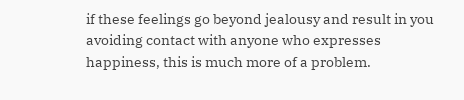if these feelings go beyond jealousy and result in you avoiding contact with anyone who expresses happiness, this is much more of a problem.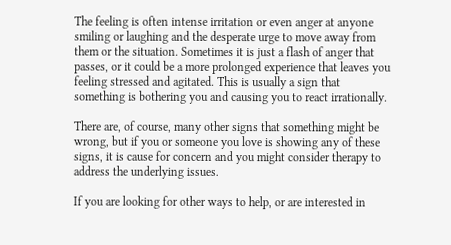The feeling is often intense irritation or even anger at anyone smiling or laughing and the desperate urge to move away from them or the situation. Sometimes it is just a flash of anger that passes, or it could be a more prolonged experience that leaves you feeling stressed and agitated. This is usually a sign that something is bothering you and causing you to react irrationally.

There are, of course, many other signs that something might be wrong, but if you or someone you love is showing any of these signs, it is cause for concern and you might consider therapy to address the underlying issues.

If you are looking for other ways to help, or are interested in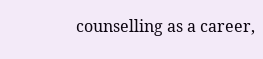counselling as a career,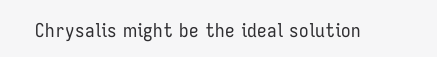Chrysalis might be the ideal solution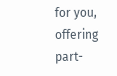for you, offering part-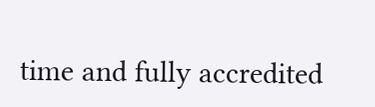time and fully accredited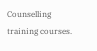Counselling training courses.